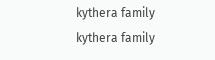kythera family kythera family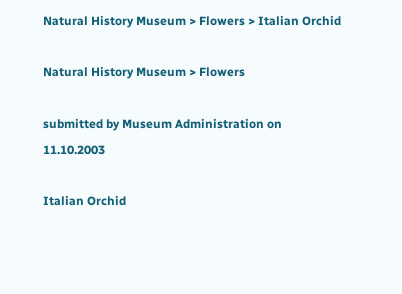Natural History Museum > Flowers > Italian Orchid

Natural History Museum > Flowers

submitted by Museum Administration on 11.10.2003

Italian Orchid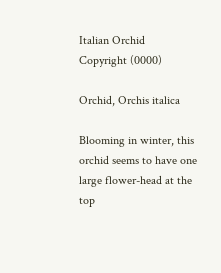Italian Orchid
Copyright (0000)

Orchid, Orchis italica

Blooming in winter, this orchid seems to have one large flower-head at the top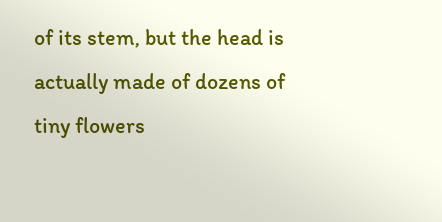of its stem, but the head is actually made of dozens of tiny flowers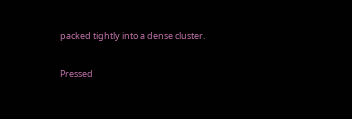packed tightly into a dense cluster.

Pressed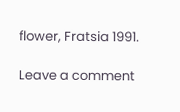flower, Fratsia 1991.

Leave a comment